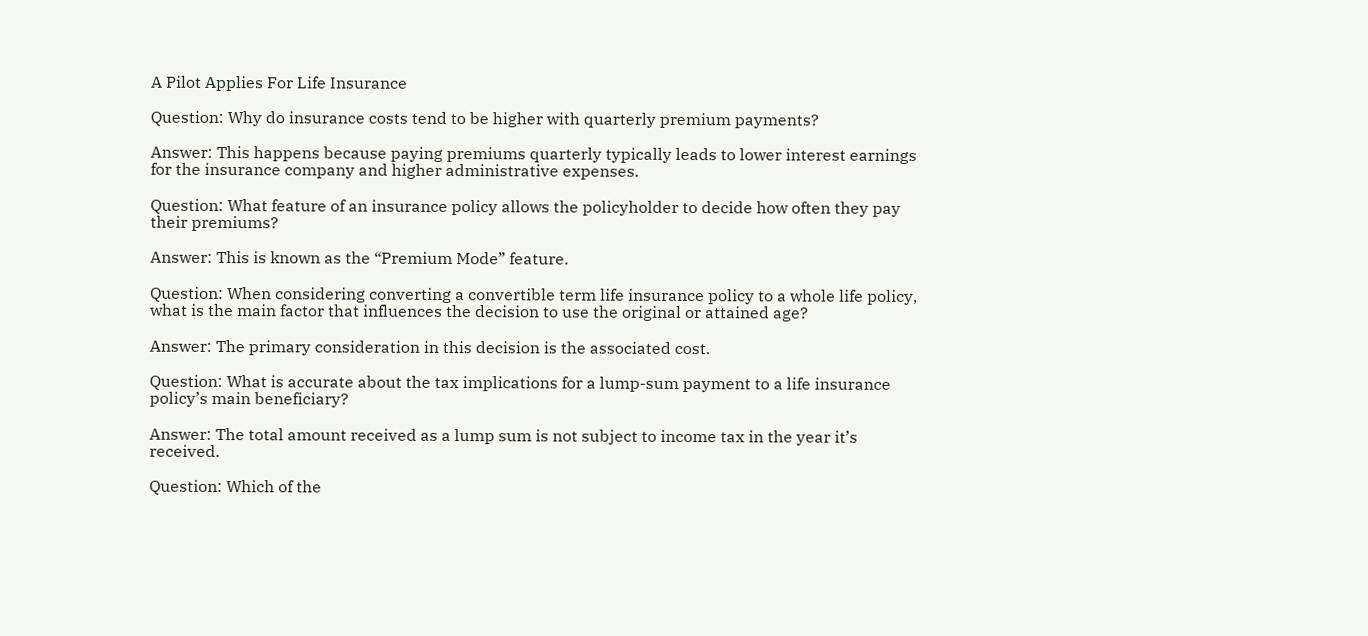A Pilot Applies For Life Insurance

Question: Why do insurance costs tend to be higher with quarterly premium payments?

Answer: This happens because paying premiums quarterly typically leads to lower interest earnings for the insurance company and higher administrative expenses.

Question: What feature of an insurance policy allows the policyholder to decide how often they pay their premiums?

Answer: This is known as the “Premium Mode” feature.

Question: When considering converting a convertible term life insurance policy to a whole life policy, what is the main factor that influences the decision to use the original or attained age?

Answer: The primary consideration in this decision is the associated cost.

Question: What is accurate about the tax implications for a lump-sum payment to a life insurance policy’s main beneficiary?

Answer: The total amount received as a lump sum is not subject to income tax in the year it’s received.

Question: Which of the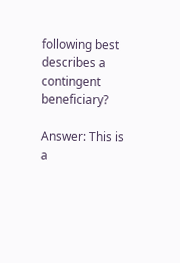following best describes a contingent beneficiary?

Answer: This is a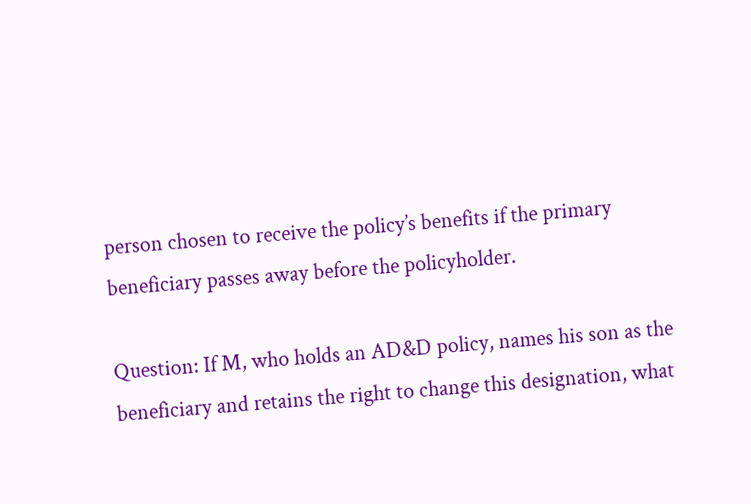person chosen to receive the policy’s benefits if the primary beneficiary passes away before the policyholder.

Question: If M, who holds an AD&D policy, names his son as the beneficiary and retains the right to change this designation, what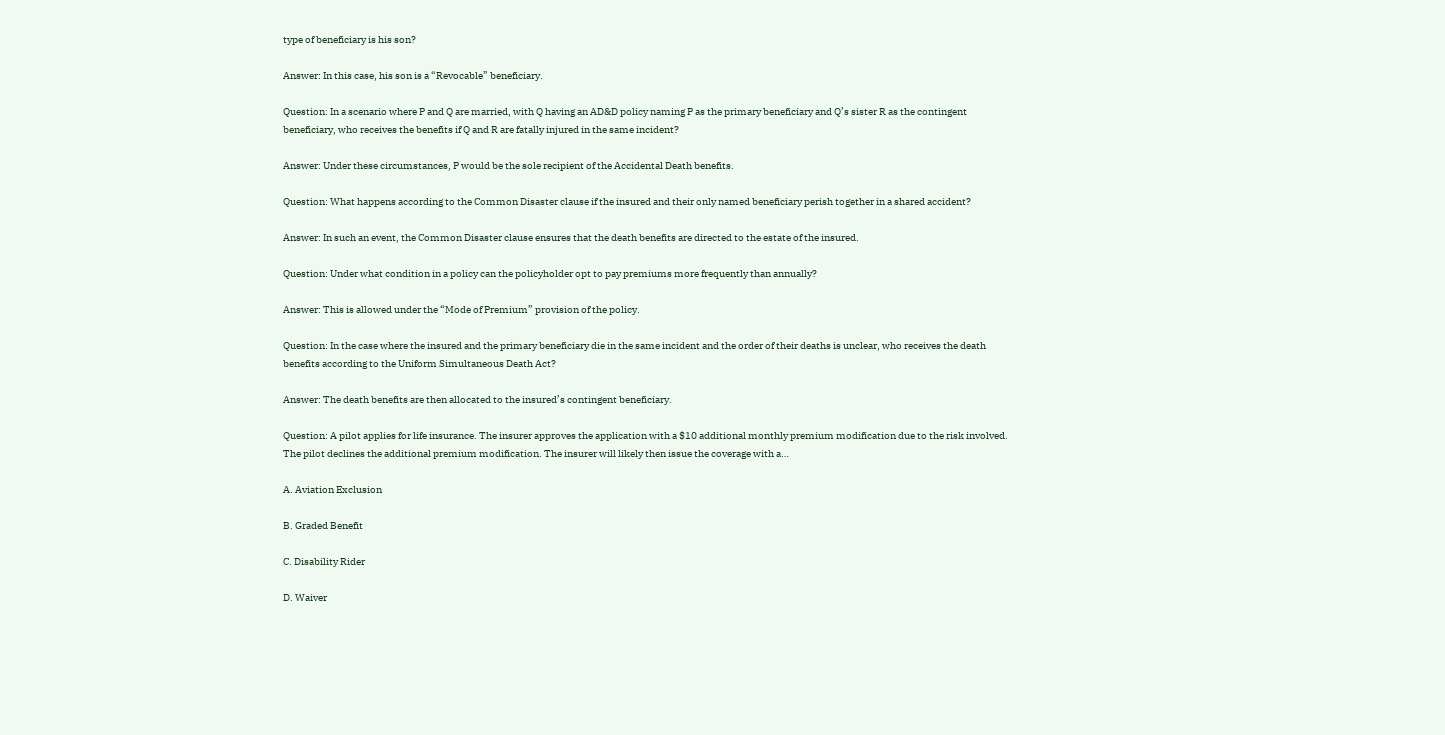type of beneficiary is his son?

Answer: In this case, his son is a “Revocable” beneficiary.

Question: In a scenario where P and Q are married, with Q having an AD&D policy naming P as the primary beneficiary and Q’s sister R as the contingent beneficiary, who receives the benefits if Q and R are fatally injured in the same incident?

Answer: Under these circumstances, P would be the sole recipient of the Accidental Death benefits.

Question: What happens according to the Common Disaster clause if the insured and their only named beneficiary perish together in a shared accident?

Answer: In such an event, the Common Disaster clause ensures that the death benefits are directed to the estate of the insured.

Question: Under what condition in a policy can the policyholder opt to pay premiums more frequently than annually?

Answer: This is allowed under the “Mode of Premium” provision of the policy.

Question: In the case where the insured and the primary beneficiary die in the same incident and the order of their deaths is unclear, who receives the death benefits according to the Uniform Simultaneous Death Act?

Answer: The death benefits are then allocated to the insured’s contingent beneficiary.

Question: A pilot applies for life insurance. The insurer approves the application with a $10 additional monthly premium modification due to the risk involved. The pilot declines the additional premium modification. The insurer will likely then issue the coverage with a…

A. Aviation Exclusion

B. Graded Benefit

C. Disability Rider

D. Waiver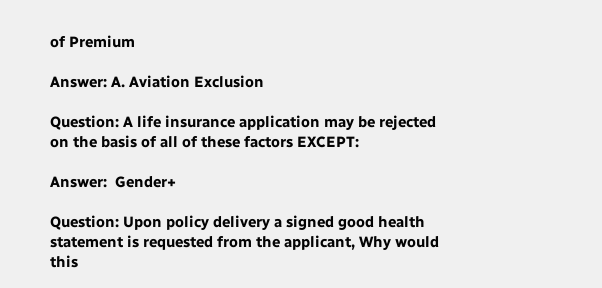of Premium

Answer: A. Aviation Exclusion

Question: A life insurance application may be rejected on the basis of all of these factors EXCEPT:

Answer:  Gender+

Question: Upon policy delivery a signed good health statement is requested from the applicant, Why would this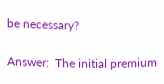be necessary?

Answer:  The initial premium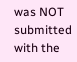was NOT submitted with the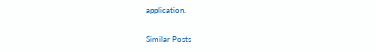application.

Similar Posts